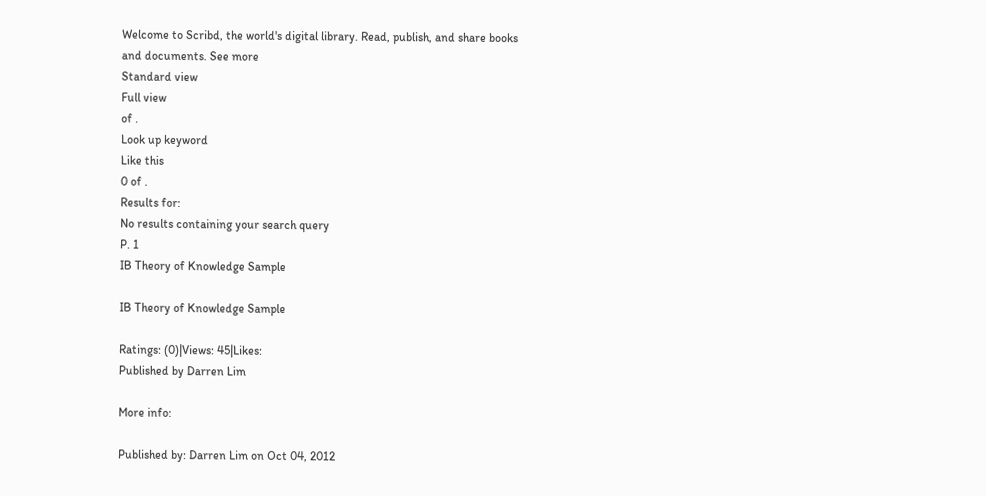Welcome to Scribd, the world's digital library. Read, publish, and share books and documents. See more
Standard view
Full view
of .
Look up keyword
Like this
0 of .
Results for:
No results containing your search query
P. 1
IB Theory of Knowledge Sample

IB Theory of Knowledge Sample

Ratings: (0)|Views: 45|Likes:
Published by Darren Lim

More info:

Published by: Darren Lim on Oct 04, 2012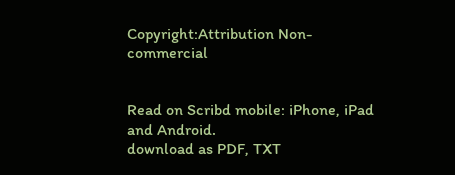Copyright:Attribution Non-commercial


Read on Scribd mobile: iPhone, iPad and Android.
download as PDF, TXT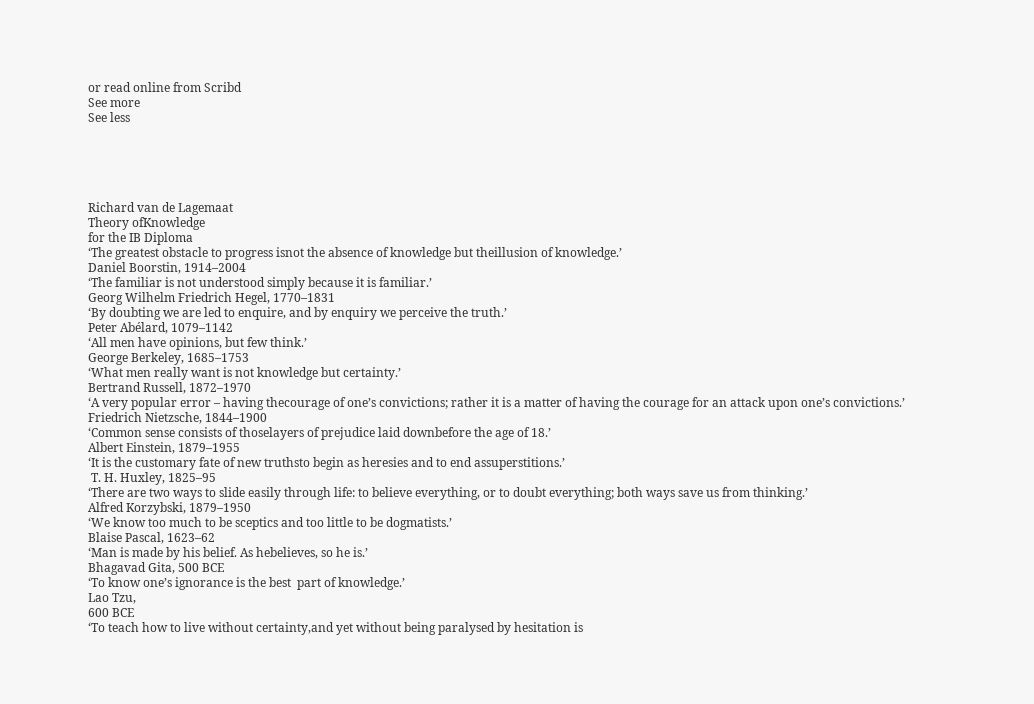or read online from Scribd
See more
See less





Richard van de Lagemaat
Theory ofKnowledge
for the IB Diploma
‘The greatest obstacle to progress isnot the absence of knowledge but theillusion of knowledge.’
Daniel Boorstin, 1914–2004
‘The familiar is not understood simply because it is familiar.’
Georg Wilhelm Friedrich Hegel, 1770–1831
‘By doubting we are led to enquire, and by enquiry we perceive the truth.’
Peter Abélard, 1079–1142
‘All men have opinions, but few think.’
George Berkeley, 1685–1753
‘What men really want is not knowledge but certainty.’
Bertrand Russell, 1872–1970
‘A very popular error – having thecourage of one’s convictions; rather it is a matter of having the courage for an attack upon one’s convictions.’
Friedrich Nietzsche, 1844–1900
‘Common sense consists of thoselayers of prejudice laid downbefore the age of 18.’
Albert Einstein, 1879–1955
‘It is the customary fate of new truthsto begin as heresies and to end assuperstitions.’
 T. H. Huxley, 1825–95
‘There are two ways to slide easily through life: to believe everything, or to doubt everything; both ways save us from thinking.’
Alfred Korzybski, 1879–1950
‘We know too much to be sceptics and too little to be dogmatists.’
Blaise Pascal, 1623–62
‘Man is made by his belief. As hebelieves, so he is.’
Bhagavad Gita, 500 BCE
‘To know one’s ignorance is the best  part of knowledge.’
Lao Tzu,
600 BCE
‘To teach how to live without certainty,and yet without being paralysed by hesitation is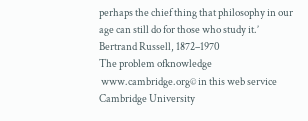perhaps the chief thing that philosophy in our age can still do for those who study it.’
Bertrand Russell, 1872–1970
The problem ofknowledge
 www.cambridge.org© in this web service Cambridge University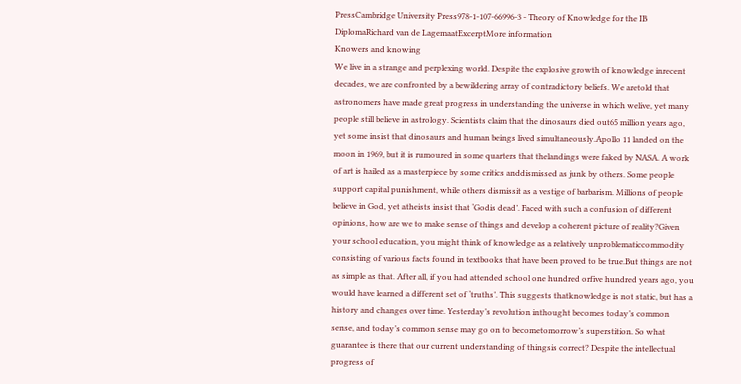PressCambridge University Press978-1-107-66996-3 - Theory of Knowledge for the IB DiplomaRichard van de LagemaatExcerptMore information
Knowers and knowing
We live in a strange and perplexing world. Despite the explosive growth of knowledge inrecent decades, we are confronted by a bewildering array of contradictory beliefs. We aretold that astronomers have made great progress in understanding the universe in which welive, yet many people still believe in astrology. Scientists claim that the dinosaurs died out65 million years ago, yet some insist that dinosaurs and human beings lived simultaneously.Apollo 11 landed on the moon in 1969, but it is rumoured in some quarters that thelandings were faked by NASA. A work of art is hailed as a masterpiece by some critics anddismissed as junk by others. Some people support capital punishment, while others dismissit as a vestige of barbarism. Millions of people believe in God, yet atheists insist that ‘Godis dead’. Faced with such a confusion of different opinions, how are we to make sense of things and develop a coherent picture of reality?Given your school education, you might think of knowledge as a relatively unproblematiccommodity consisting of various facts found in textbooks that have been proved to be true.But things are not as simple as that. After all, if you had attended school one hundred orfive hundred years ago, you would have learned a different set of ‘truths’. This suggests thatknowledge is not static, but has a history and changes over time. Yesterday’s revolution inthought becomes today’s common sense, and today’s common sense may go on to becometomorrow’s superstition. So what guarantee is there that our current understanding of thingsis correct? Despite the intellectual progress of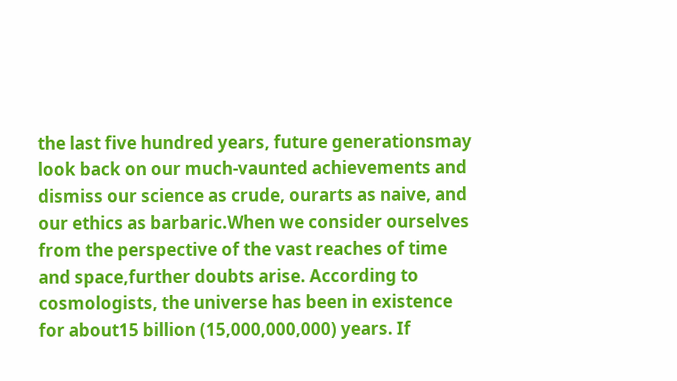the last five hundred years, future generationsmay look back on our much-vaunted achievements and dismiss our science as crude, ourarts as naive, and our ethics as barbaric.When we consider ourselves from the perspective of the vast reaches of time and space,further doubts arise. According to cosmologists, the universe has been in existence for about15 billion (15,000,000,000) years. If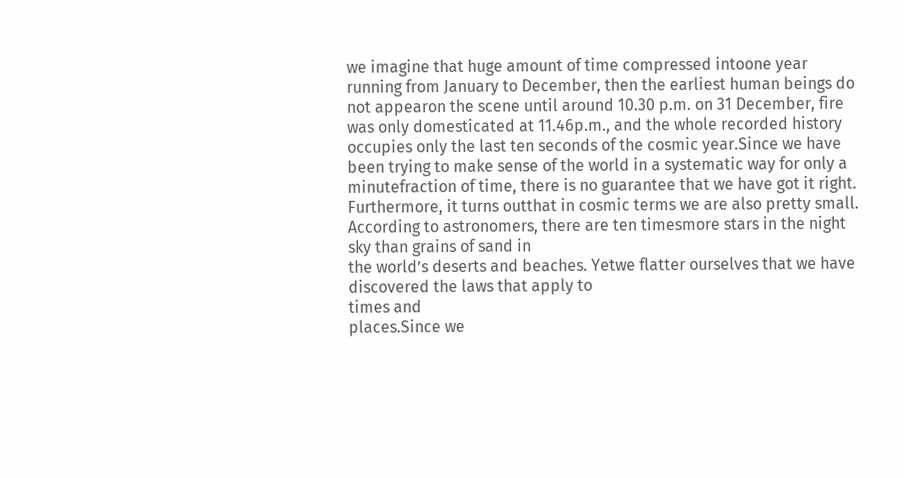we imagine that huge amount of time compressed intoone year running from January to December, then the earliest human beings do not appearon the scene until around 10.30 p.m. on 31 December, fire was only domesticated at 11.46p.m., and the whole recorded history occupies only the last ten seconds of the cosmic year.Since we have been trying to make sense of the world in a systematic way for only a minutefraction of time, there is no guarantee that we have got it right. Furthermore, it turns outthat in cosmic terms we are also pretty small. According to astronomers, there are ten timesmore stars in the night sky than grains of sand in
the world’s deserts and beaches. Yetwe flatter ourselves that we have discovered the laws that apply to
times and
places.Since we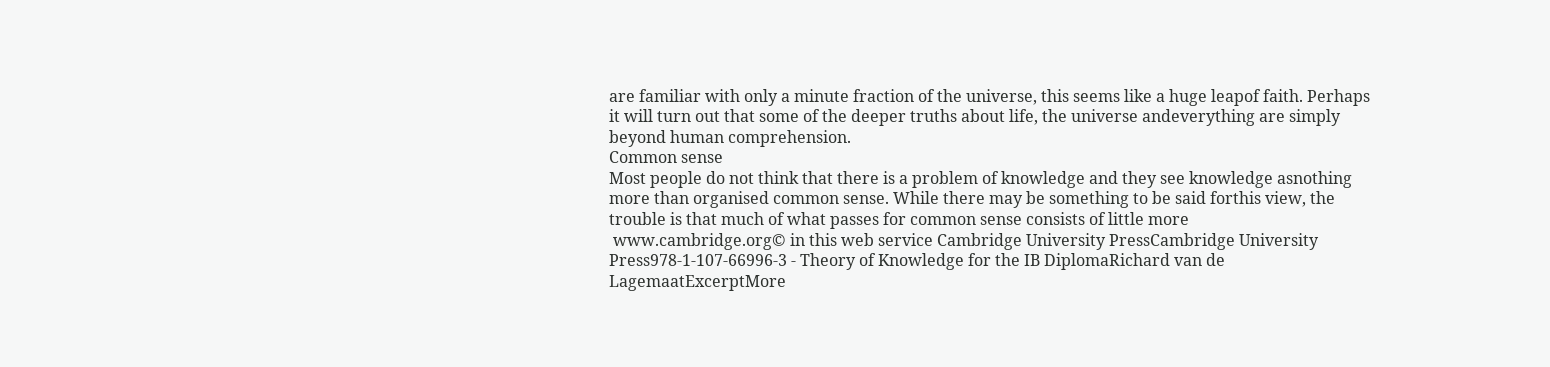are familiar with only a minute fraction of the universe, this seems like a huge leapof faith. Perhaps it will turn out that some of the deeper truths about life, the universe andeverything are simply beyond human comprehension.
Common sense
Most people do not think that there is a problem of knowledge and they see knowledge asnothing more than organised common sense. While there may be something to be said forthis view, the trouble is that much of what passes for common sense consists of little more
 www.cambridge.org© in this web service Cambridge University PressCambridge University Press978-1-107-66996-3 - Theory of Knowledge for the IB DiplomaRichard van de LagemaatExcerptMore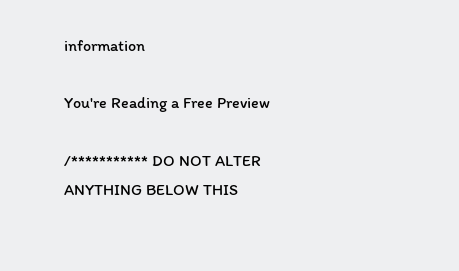information

You're Reading a Free Preview

/*********** DO NOT ALTER ANYTHING BELOW THIS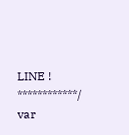LINE ! ************/ var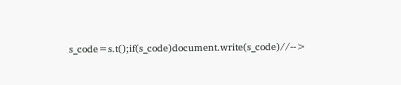s_code=s.t();if(s_code)document.write(s_code)//-->